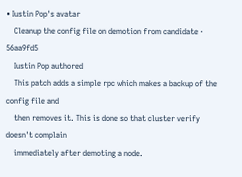• Iustin Pop's avatar
    Cleanup the config file on demotion from candidate · 56aa9fd5
    Iustin Pop authored
    This patch adds a simple rpc which makes a backup of the config file and
    then removes it. This is done so that cluster verify doesn't complain
    immediately after demoting a node.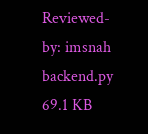Reviewed-by: imsnah
backend.py 69.1 KB